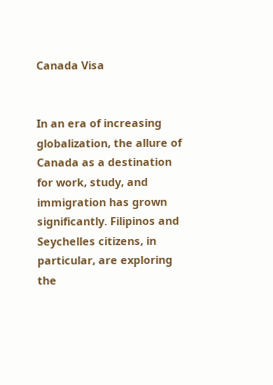Canada Visa


In an era of increasing globalization, the allure of Canada as a destination for work, study, and immigration has grown significantly. Filipinos and Seychelles citizens, in particular, are exploring the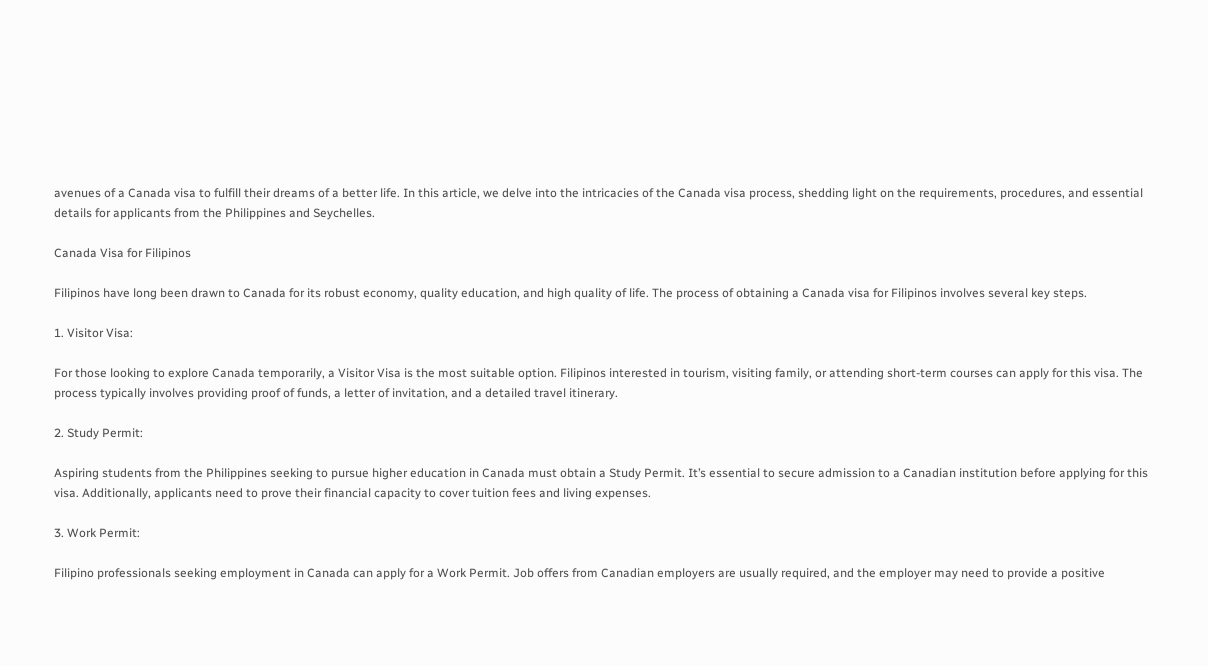avenues of a Canada visa to fulfill their dreams of a better life. In this article, we delve into the intricacies of the Canada visa process, shedding light on the requirements, procedures, and essential details for applicants from the Philippines and Seychelles.

Canada Visa for Filipinos

Filipinos have long been drawn to Canada for its robust economy, quality education, and high quality of life. The process of obtaining a Canada visa for Filipinos involves several key steps.

1. Visitor Visa:

For those looking to explore Canada temporarily, a Visitor Visa is the most suitable option. Filipinos interested in tourism, visiting family, or attending short-term courses can apply for this visa. The process typically involves providing proof of funds, a letter of invitation, and a detailed travel itinerary.

2. Study Permit:

Aspiring students from the Philippines seeking to pursue higher education in Canada must obtain a Study Permit. It’s essential to secure admission to a Canadian institution before applying for this visa. Additionally, applicants need to prove their financial capacity to cover tuition fees and living expenses.

3. Work Permit:

Filipino professionals seeking employment in Canada can apply for a Work Permit. Job offers from Canadian employers are usually required, and the employer may need to provide a positive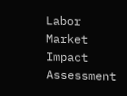Labor Market Impact Assessment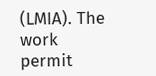(LMIA). The work permit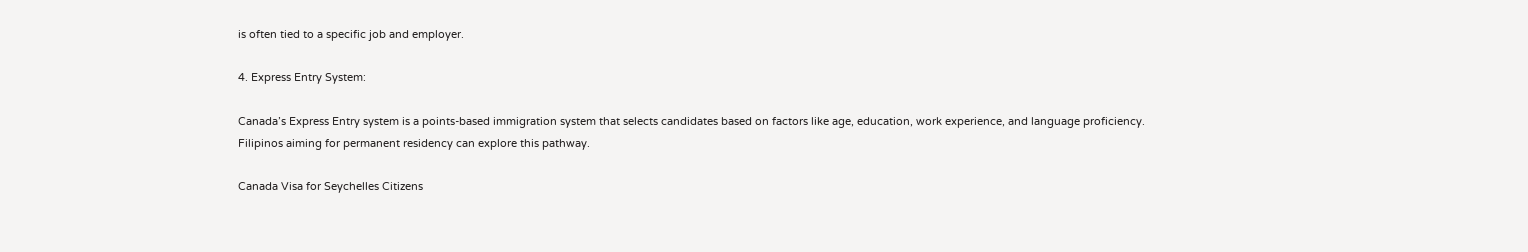is often tied to a specific job and employer.

4. Express Entry System:

Canada’s Express Entry system is a points-based immigration system that selects candidates based on factors like age, education, work experience, and language proficiency. Filipinos aiming for permanent residency can explore this pathway.

Canada Visa for Seychelles Citizens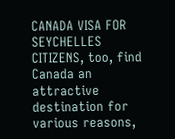CANADA VISA FOR SEYCHELLES CITIZENS, too, find Canada an attractive destination for various reasons,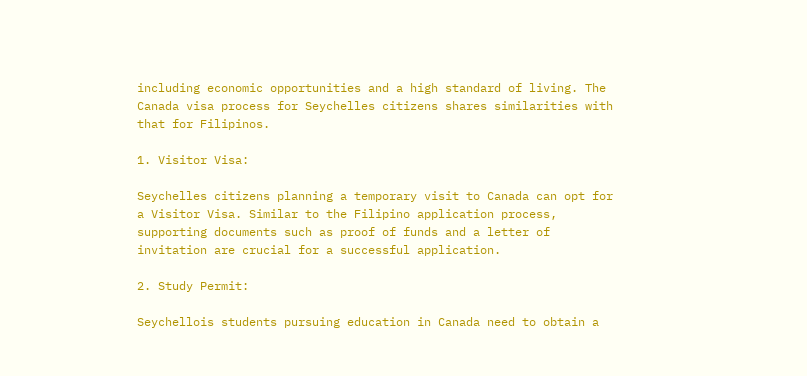including economic opportunities and a high standard of living. The Canada visa process for Seychelles citizens shares similarities with that for Filipinos.

1. Visitor Visa:

Seychelles citizens planning a temporary visit to Canada can opt for a Visitor Visa. Similar to the Filipino application process, supporting documents such as proof of funds and a letter of invitation are crucial for a successful application.

2. Study Permit:

Seychellois students pursuing education in Canada need to obtain a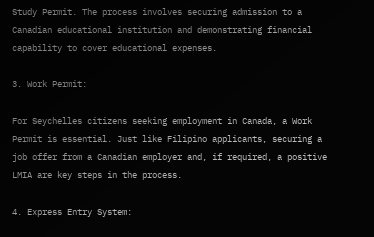Study Permit. The process involves securing admission to a Canadian educational institution and demonstrating financial capability to cover educational expenses.

3. Work Permit:

For Seychelles citizens seeking employment in Canada, a Work Permit is essential. Just like Filipino applicants, securing a job offer from a Canadian employer and, if required, a positive LMIA are key steps in the process.

4. Express Entry System: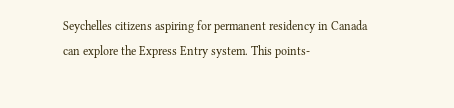Seychelles citizens aspiring for permanent residency in Canada can explore the Express Entry system. This points-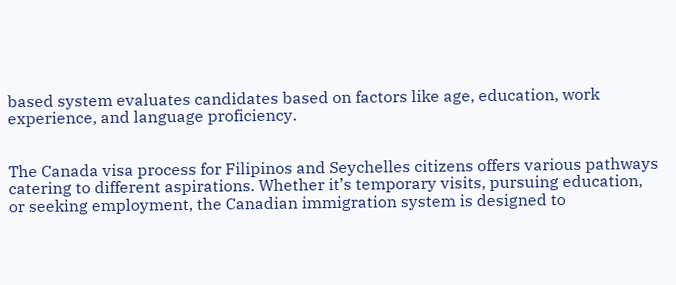based system evaluates candidates based on factors like age, education, work experience, and language proficiency.


The Canada visa process for Filipinos and Seychelles citizens offers various pathways catering to different aspirations. Whether it’s temporary visits, pursuing education, or seeking employment, the Canadian immigration system is designed to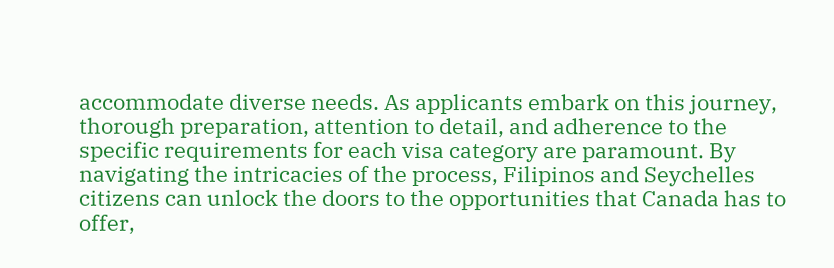accommodate diverse needs. As applicants embark on this journey, thorough preparation, attention to detail, and adherence to the specific requirements for each visa category are paramount. By navigating the intricacies of the process, Filipinos and Seychelles citizens can unlock the doors to the opportunities that Canada has to offer,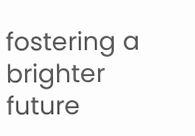fostering a brighter future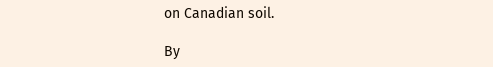on Canadian soil.

By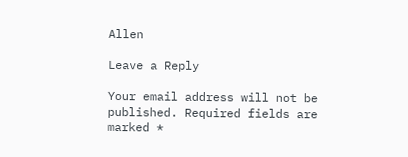Allen

Leave a Reply

Your email address will not be published. Required fields are marked *